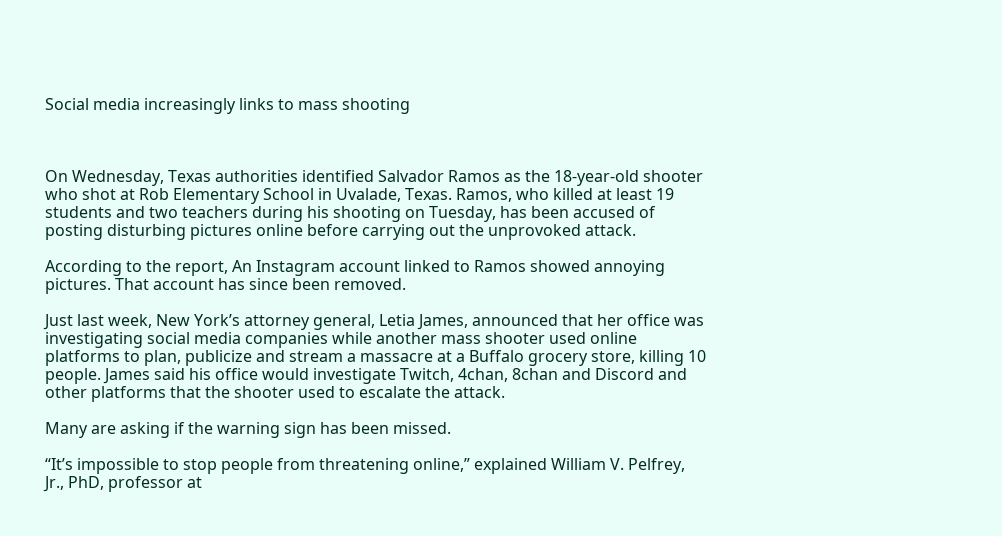Social media increasingly links to mass shooting



On Wednesday, Texas authorities identified Salvador Ramos as the 18-year-old shooter who shot at Rob Elementary School in Uvalade, Texas. Ramos, who killed at least 19 students and two teachers during his shooting on Tuesday, has been accused of posting disturbing pictures online before carrying out the unprovoked attack.

According to the report, An Instagram account linked to Ramos showed annoying pictures. That account has since been removed.

Just last week, New York’s attorney general, Letia James, announced that her office was investigating social media companies while another mass shooter used online platforms to plan, publicize and stream a massacre at a Buffalo grocery store, killing 10 people. James said his office would investigate Twitch, 4chan, 8chan and Discord and other platforms that the shooter used to escalate the attack.

Many are asking if the warning sign has been missed.

“It’s impossible to stop people from threatening online,” explained William V. Pelfrey, Jr., PhD, professor at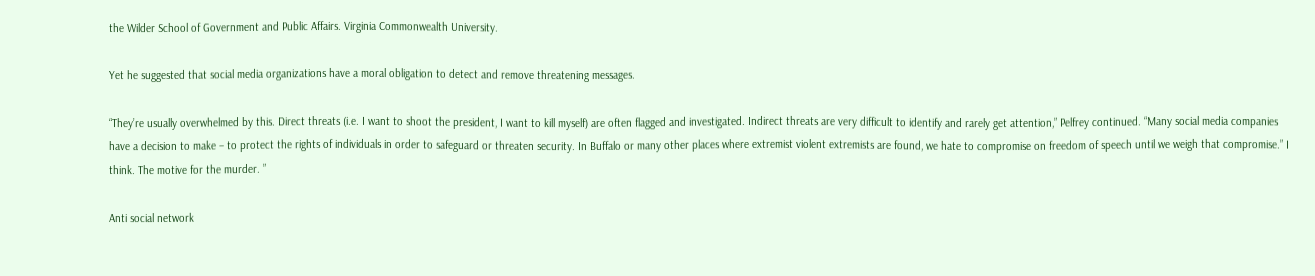the Wilder School of Government and Public Affairs. Virginia Commonwealth University.

Yet he suggested that social media organizations have a moral obligation to detect and remove threatening messages.

“They’re usually overwhelmed by this. Direct threats (i.e. I want to shoot the president, I want to kill myself) are often flagged and investigated. Indirect threats are very difficult to identify and rarely get attention,” Pelfrey continued. “Many social media companies have a decision to make – to protect the rights of individuals in order to safeguard or threaten security. In Buffalo or many other places where extremist violent extremists are found, we hate to compromise on freedom of speech until we weigh that compromise.” I think. The motive for the murder. ”

Anti social network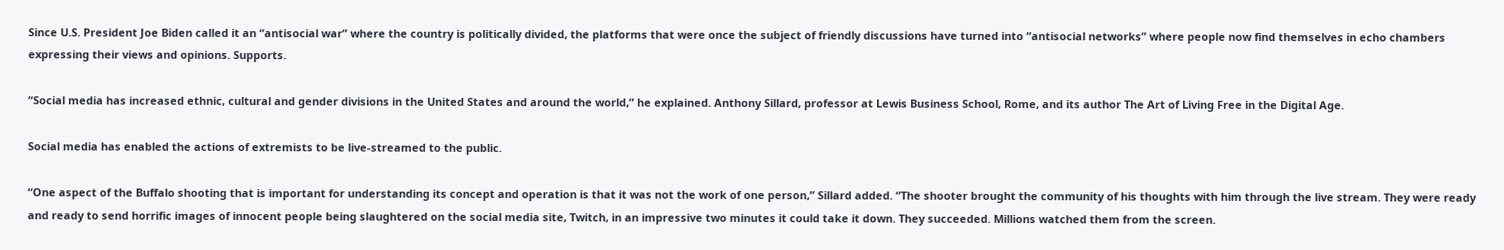Since U.S. President Joe Biden called it an “antisocial war” where the country is politically divided, the platforms that were once the subject of friendly discussions have turned into “antisocial networks” where people now find themselves in echo chambers expressing their views and opinions. Supports.

“Social media has increased ethnic, cultural and gender divisions in the United States and around the world,” he explained. Anthony Sillard, professor at Lewis Business School, Rome, and its author The Art of Living Free in the Digital Age.

Social media has enabled the actions of extremists to be live-streamed to the public.

“One aspect of the Buffalo shooting that is important for understanding its concept and operation is that it was not the work of one person,” Sillard added. “The shooter brought the community of his thoughts with him through the live stream. They were ready and ready to send horrific images of innocent people being slaughtered on the social media site, Twitch, in an impressive two minutes it could take it down. They succeeded. Millions watched them from the screen.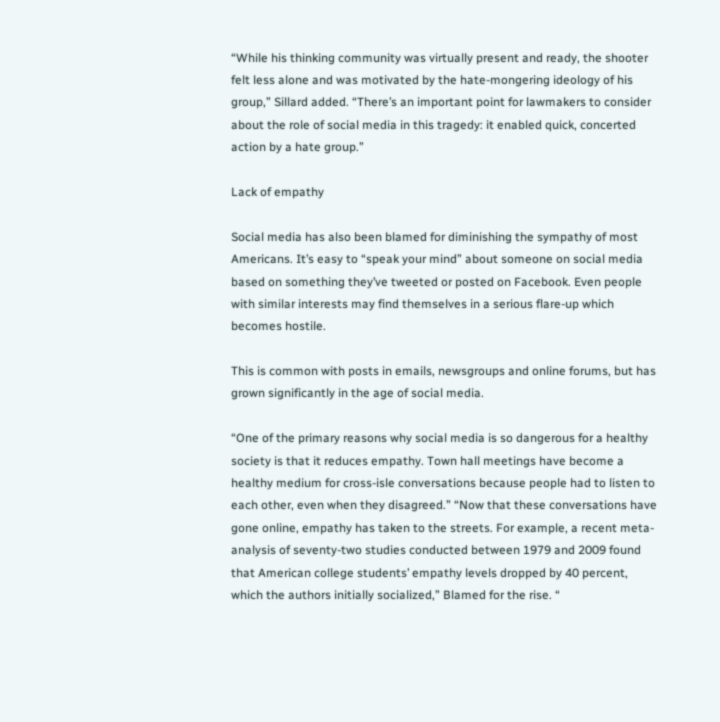“While his thinking community was virtually present and ready, the shooter felt less alone and was motivated by the hate-mongering ideology of his group,” Sillard added. “There’s an important point for lawmakers to consider about the role of social media in this tragedy: it enabled quick, concerted action by a hate group.”

Lack of empathy

Social media has also been blamed for diminishing the sympathy of most Americans. It’s easy to “speak your mind” about someone on social media based on something they’ve tweeted or posted on Facebook. Even people with similar interests may find themselves in a serious flare-up which becomes hostile.

This is common with posts in emails, newsgroups and online forums, but has grown significantly in the age of social media.

“One of the primary reasons why social media is so dangerous for a healthy society is that it reduces empathy. Town hall meetings have become a healthy medium for cross-isle conversations because people had to listen to each other, even when they disagreed.” “Now that these conversations have gone online, empathy has taken to the streets. For example, a recent meta-analysis of seventy-two studies conducted between 1979 and 2009 found that American college students’ empathy levels dropped by 40 percent, which the authors initially socialized,” Blamed for the rise. “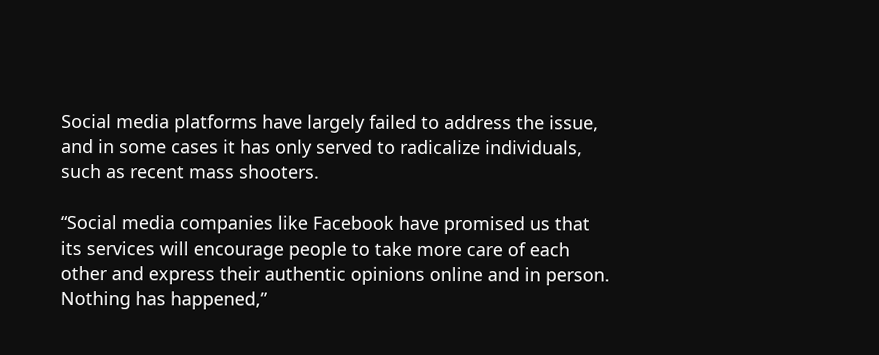Social media platforms have largely failed to address the issue, and in some cases it has only served to radicalize individuals, such as recent mass shooters.

“Social media companies like Facebook have promised us that its services will encourage people to take more care of each other and express their authentic opinions online and in person. Nothing has happened,”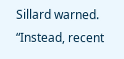Sillard warned. “Instead, recent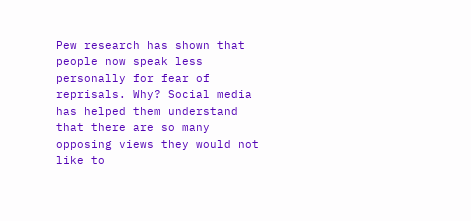Pew research has shown that people now speak less personally for fear of reprisals. Why? Social media has helped them understand that there are so many opposing views they would not like to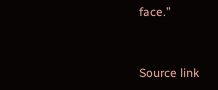face.”


Source link